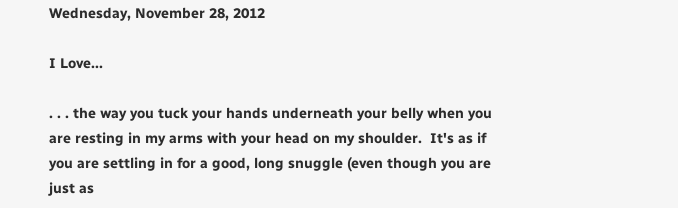Wednesday, November 28, 2012

I Love...

. . . the way you tuck your hands underneath your belly when you are resting in my arms with your head on my shoulder.  It's as if you are settling in for a good, long snuggle (even though you are just as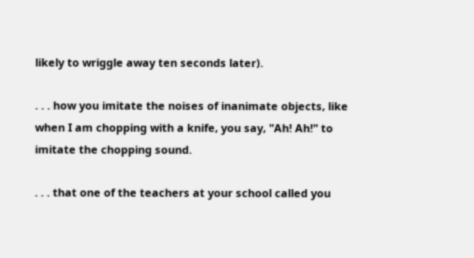likely to wriggle away ten seconds later).

. . . how you imitate the noises of inanimate objects, like when I am chopping with a knife, you say, "Ah! Ah!" to imitate the chopping sound.

. . . that one of the teachers at your school called you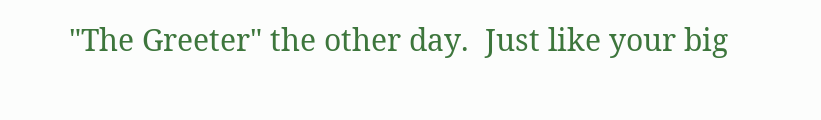"The Greeter" the other day.  Just like your big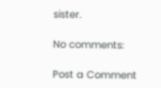sister.

No comments:

Post a Comment